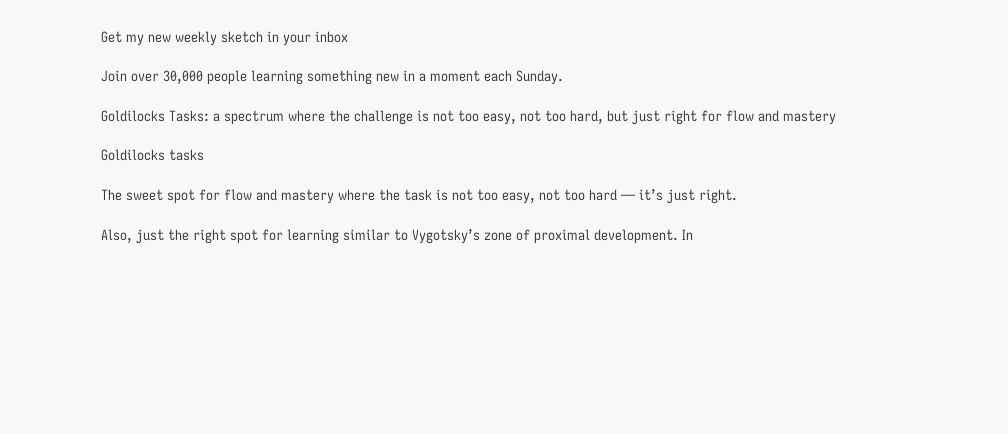Get my new weekly sketch in your inbox

Join over 30,000 people learning something new in a moment each Sunday.

Goldilocks Tasks: a spectrum where the challenge is not too easy, not too hard, but just right for flow and mastery

Goldilocks tasks

The sweet spot for flow and mastery where the task is not too easy, not too hard — it’s just right.

Also, just the right spot for learning similar to Vygotsky’s zone of proximal development. In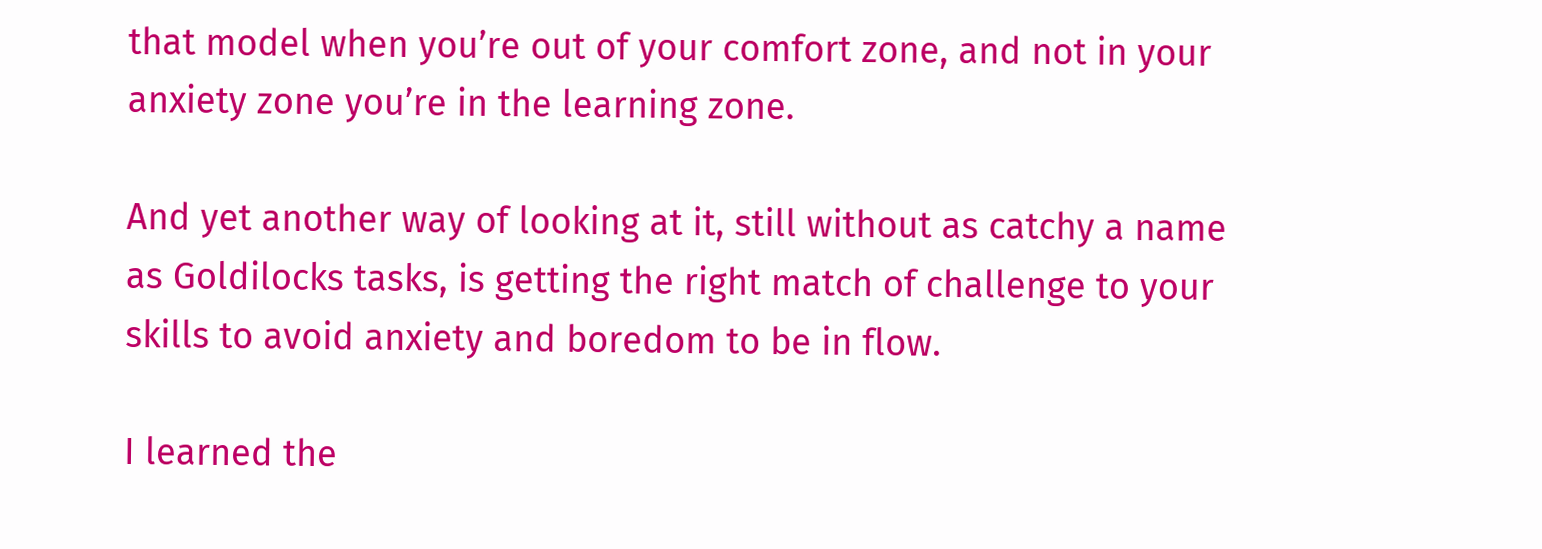that model when you’re out of your comfort zone, and not in your anxiety zone you’re in the learning zone.

And yet another way of looking at it, still without as catchy a name as Goldilocks tasks, is getting the right match of challenge to your skills to avoid anxiety and boredom to be in flow.

I learned the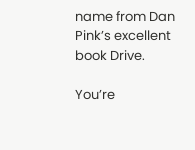name from Dan Pink’s excellent book Drive.

You’re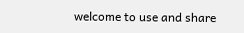welcome to use and share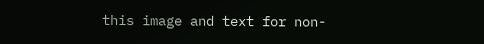this image and text for non-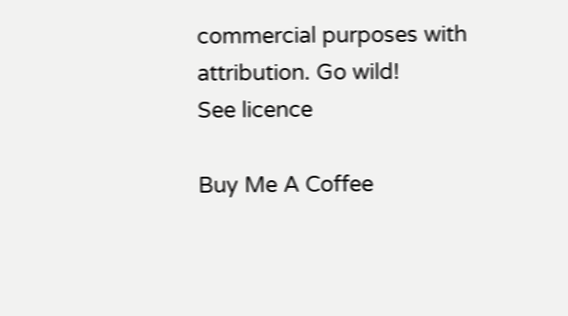commercial purposes with attribution. Go wild!
See licence

Buy Me A Coffee